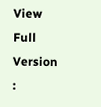View Full Version :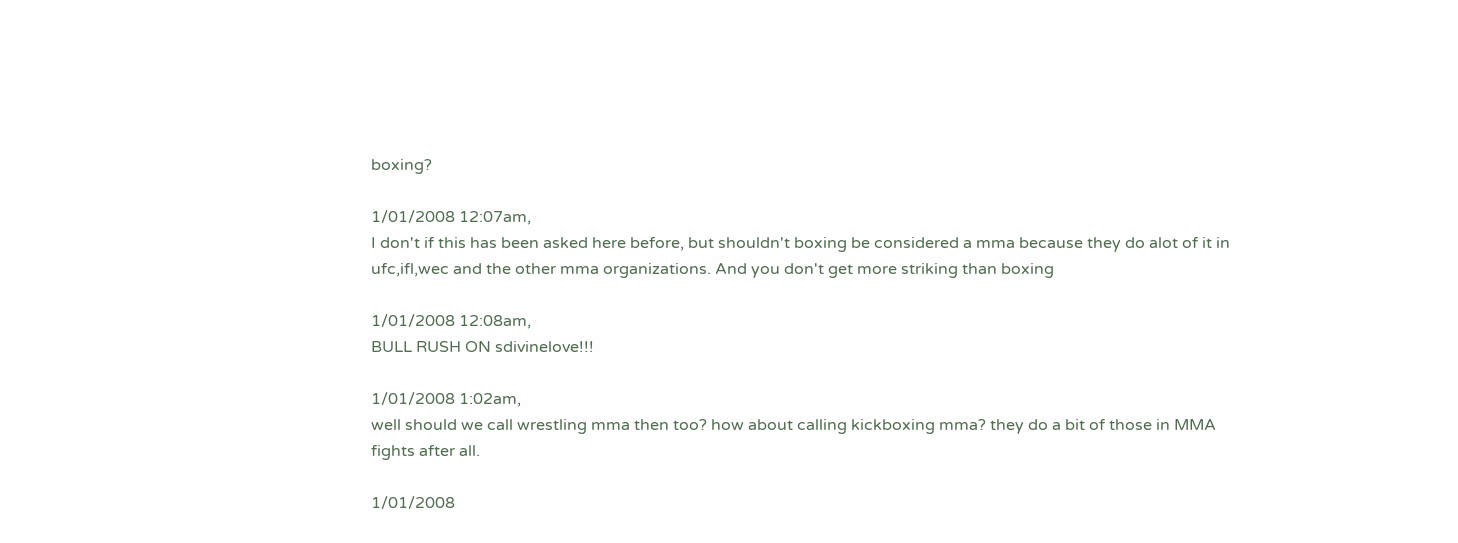boxing?

1/01/2008 12:07am,
I don't if this has been asked here before, but shouldn't boxing be considered a mma because they do alot of it in ufc,ifl,wec and the other mma organizations. And you don't get more striking than boxing

1/01/2008 12:08am,
BULL RUSH ON sdivinelove!!!

1/01/2008 1:02am,
well should we call wrestling mma then too? how about calling kickboxing mma? they do a bit of those in MMA fights after all.

1/01/2008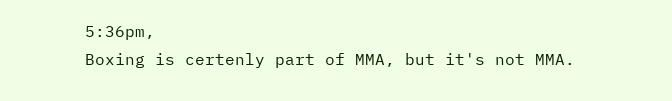5:36pm,
Boxing is certenly part of MMA, but it's not MMA.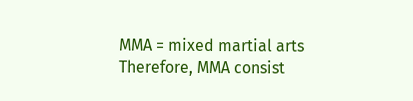MMA = mixed martial arts
Therefore, MMA consist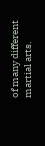of many different martial arts.